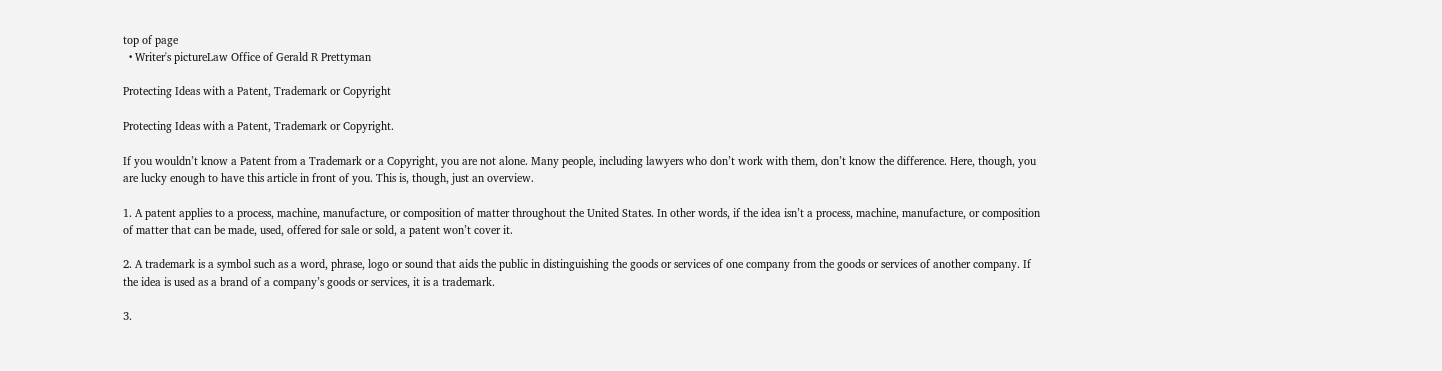top of page
  • Writer's pictureLaw Office of Gerald R Prettyman

Protecting Ideas with a Patent, Trademark or Copyright

Protecting Ideas with a Patent, Trademark or Copyright.

If you wouldn’t know a Patent from a Trademark or a Copyright, you are not alone. Many people, including lawyers who don’t work with them, don’t know the difference. Here, though, you are lucky enough to have this article in front of you. This is, though, just an overview.

1. A patent applies to a process, machine, manufacture, or composition of matter throughout the United States. In other words, if the idea isn’t a process, machine, manufacture, or composition of matter that can be made, used, offered for sale or sold, a patent won’t cover it.

2. A trademark is a symbol such as a word, phrase, logo or sound that aids the public in distinguishing the goods or services of one company from the goods or services of another company. If the idea is used as a brand of a company’s goods or services, it is a trademark.

3.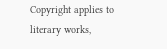Copyright applies to literary works,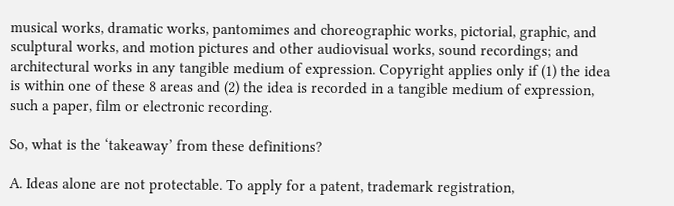musical works, dramatic works, pantomimes and choreographic works, pictorial, graphic, and sculptural works, and motion pictures and other audiovisual works, sound recordings; and architectural works in any tangible medium of expression. Copyright applies only if (1) the idea is within one of these 8 areas and (2) the idea is recorded in a tangible medium of expression, such a paper, film or electronic recording.

So, what is the ‘takeaway’ from these definitions?

A. Ideas alone are not protectable. To apply for a patent, trademark registration,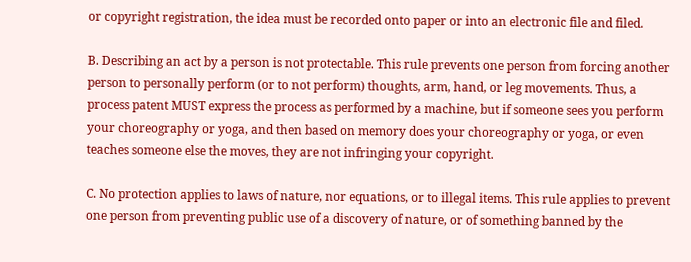or copyright registration, the idea must be recorded onto paper or into an electronic file and filed.

B. Describing an act by a person is not protectable. This rule prevents one person from forcing another person to personally perform (or to not perform) thoughts, arm, hand, or leg movements. Thus, a process patent MUST express the process as performed by a machine, but if someone sees you perform your choreography or yoga, and then based on memory does your choreography or yoga, or even teaches someone else the moves, they are not infringing your copyright.

C. No protection applies to laws of nature, nor equations, or to illegal items. This rule applies to prevent one person from preventing public use of a discovery of nature, or of something banned by the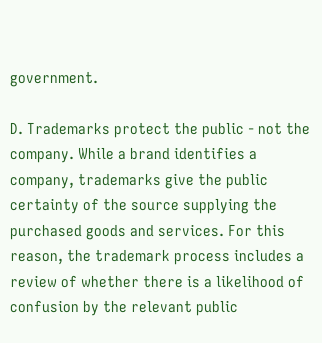government.

D. Trademarks protect the public - not the company. While a brand identifies a company, trademarks give the public certainty of the source supplying the purchased goods and services. For this reason, the trademark process includes a review of whether there is a likelihood of confusion by the relevant public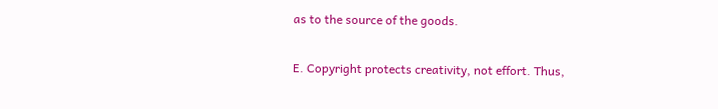as to the source of the goods.

E. Copyright protects creativity, not effort. Thus,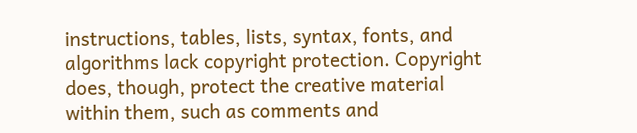instructions, tables, lists, syntax, fonts, and algorithms lack copyright protection. Copyright does, though, protect the creative material within them, such as comments and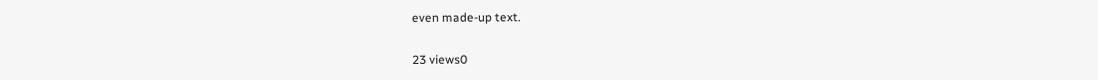even made-up text.

23 views0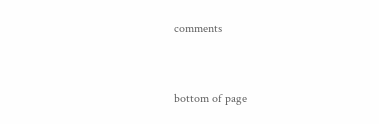comments


bottom of page